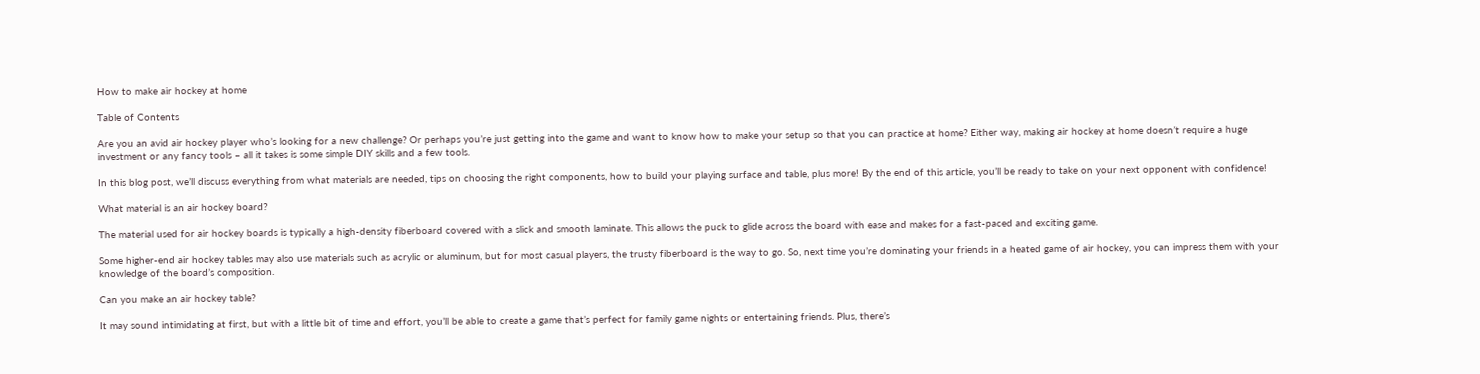How to make air hockey at home

Table of Contents

Are you an avid air hockey player who’s looking for a new challenge? Or perhaps you’re just getting into the game and want to know how to make your setup so that you can practice at home? Either way, making air hockey at home doesn’t require a huge investment or any fancy tools – all it takes is some simple DIY skills and a few tools.

In this blog post, we’ll discuss everything from what materials are needed, tips on choosing the right components, how to build your playing surface and table, plus more! By the end of this article, you’ll be ready to take on your next opponent with confidence!

What material is an air hockey board?

The material used for air hockey boards is typically a high-density fiberboard covered with a slick and smooth laminate. This allows the puck to glide across the board with ease and makes for a fast-paced and exciting game.

Some higher-end air hockey tables may also use materials such as acrylic or aluminum, but for most casual players, the trusty fiberboard is the way to go. So, next time you’re dominating your friends in a heated game of air hockey, you can impress them with your knowledge of the board’s composition.

Can you make an air hockey table?

It may sound intimidating at first, but with a little bit of time and effort, you’ll be able to create a game that’s perfect for family game nights or entertaining friends. Plus, there’s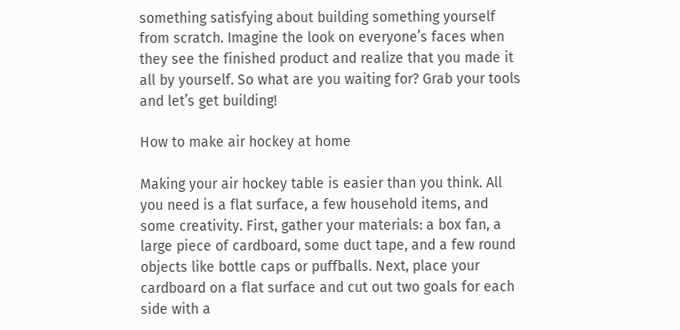something satisfying about building something yourself from scratch. Imagine the look on everyone’s faces when they see the finished product and realize that you made it all by yourself. So what are you waiting for? Grab your tools and let’s get building!

How to make air hockey at home

Making your air hockey table is easier than you think. All you need is a flat surface, a few household items, and some creativity. First, gather your materials: a box fan, a large piece of cardboard, some duct tape, and a few round objects like bottle caps or puffballs. Next, place your cardboard on a flat surface and cut out two goals for each side with a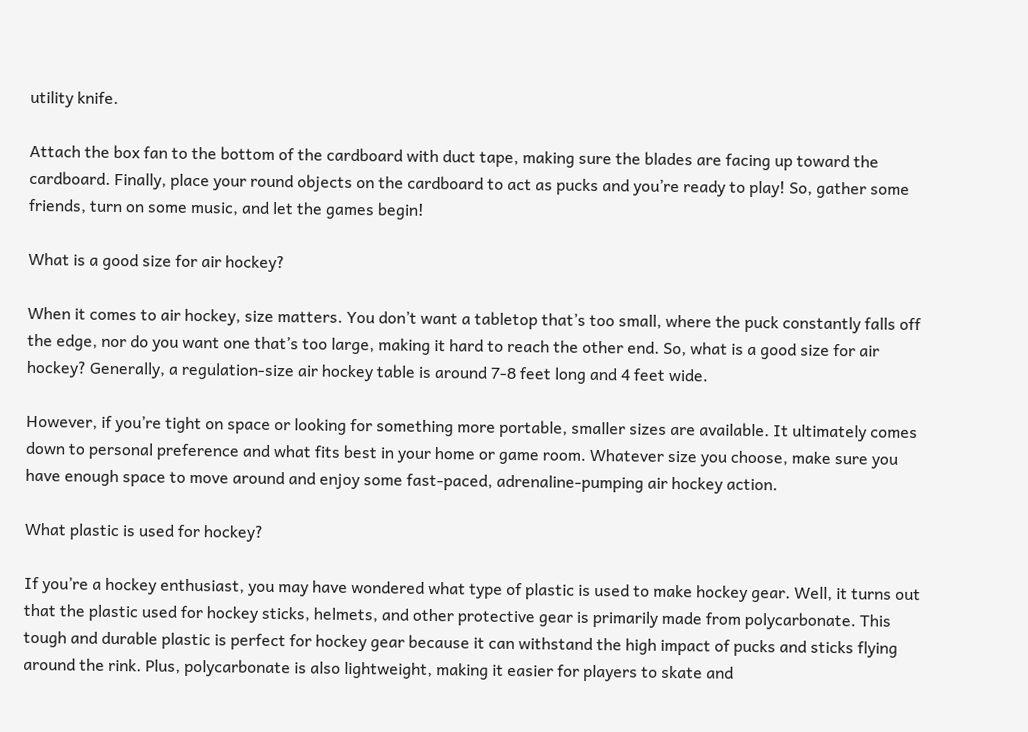utility knife.

Attach the box fan to the bottom of the cardboard with duct tape, making sure the blades are facing up toward the cardboard. Finally, place your round objects on the cardboard to act as pucks and you’re ready to play! So, gather some friends, turn on some music, and let the games begin!

What is a good size for air hockey?

When it comes to air hockey, size matters. You don’t want a tabletop that’s too small, where the puck constantly falls off the edge, nor do you want one that’s too large, making it hard to reach the other end. So, what is a good size for air hockey? Generally, a regulation-size air hockey table is around 7-8 feet long and 4 feet wide.

However, if you’re tight on space or looking for something more portable, smaller sizes are available. It ultimately comes down to personal preference and what fits best in your home or game room. Whatever size you choose, make sure you have enough space to move around and enjoy some fast-paced, adrenaline-pumping air hockey action.

What plastic is used for hockey?

If you’re a hockey enthusiast, you may have wondered what type of plastic is used to make hockey gear. Well, it turns out that the plastic used for hockey sticks, helmets, and other protective gear is primarily made from polycarbonate. This tough and durable plastic is perfect for hockey gear because it can withstand the high impact of pucks and sticks flying around the rink. Plus, polycarbonate is also lightweight, making it easier for players to skate and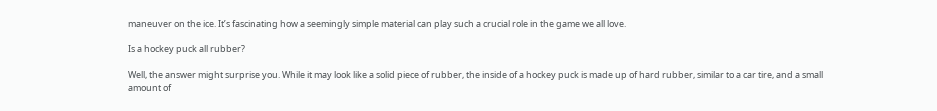maneuver on the ice. It’s fascinating how a seemingly simple material can play such a crucial role in the game we all love.

Is a hockey puck all rubber?

Well, the answer might surprise you. While it may look like a solid piece of rubber, the inside of a hockey puck is made up of hard rubber, similar to a car tire, and a small amount of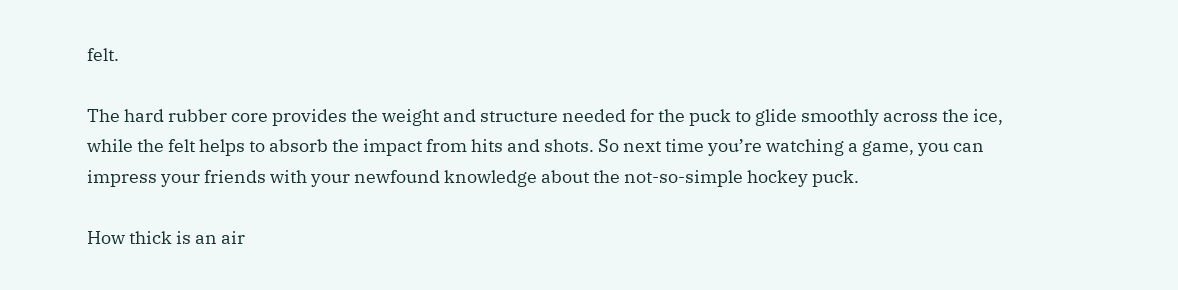felt.

The hard rubber core provides the weight and structure needed for the puck to glide smoothly across the ice, while the felt helps to absorb the impact from hits and shots. So next time you’re watching a game, you can impress your friends with your newfound knowledge about the not-so-simple hockey puck.

How thick is an air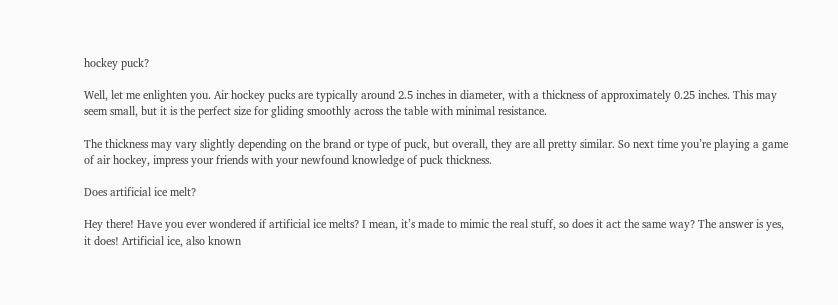hockey puck?

Well, let me enlighten you. Air hockey pucks are typically around 2.5 inches in diameter, with a thickness of approximately 0.25 inches. This may seem small, but it is the perfect size for gliding smoothly across the table with minimal resistance.

The thickness may vary slightly depending on the brand or type of puck, but overall, they are all pretty similar. So next time you’re playing a game of air hockey, impress your friends with your newfound knowledge of puck thickness.

Does artificial ice melt?

Hey there! Have you ever wondered if artificial ice melts? I mean, it’s made to mimic the real stuff, so does it act the same way? The answer is yes, it does! Artificial ice, also known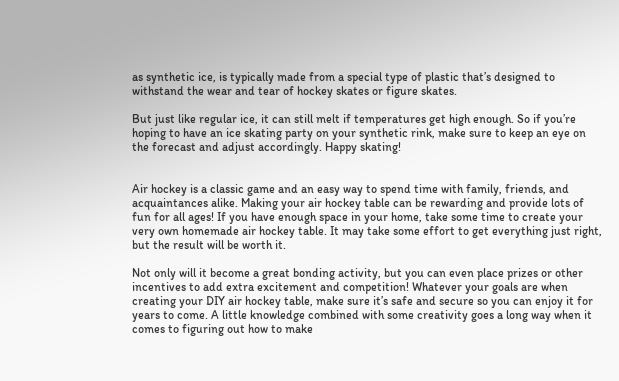as synthetic ice, is typically made from a special type of plastic that’s designed to withstand the wear and tear of hockey skates or figure skates.

But just like regular ice, it can still melt if temperatures get high enough. So if you’re hoping to have an ice skating party on your synthetic rink, make sure to keep an eye on the forecast and adjust accordingly. Happy skating!


Air hockey is a classic game and an easy way to spend time with family, friends, and acquaintances alike. Making your air hockey table can be rewarding and provide lots of fun for all ages! If you have enough space in your home, take some time to create your very own homemade air hockey table. It may take some effort to get everything just right, but the result will be worth it.

Not only will it become a great bonding activity, but you can even place prizes or other incentives to add extra excitement and competition! Whatever your goals are when creating your DIY air hockey table, make sure it’s safe and secure so you can enjoy it for years to come. A little knowledge combined with some creativity goes a long way when it comes to figuring out how to make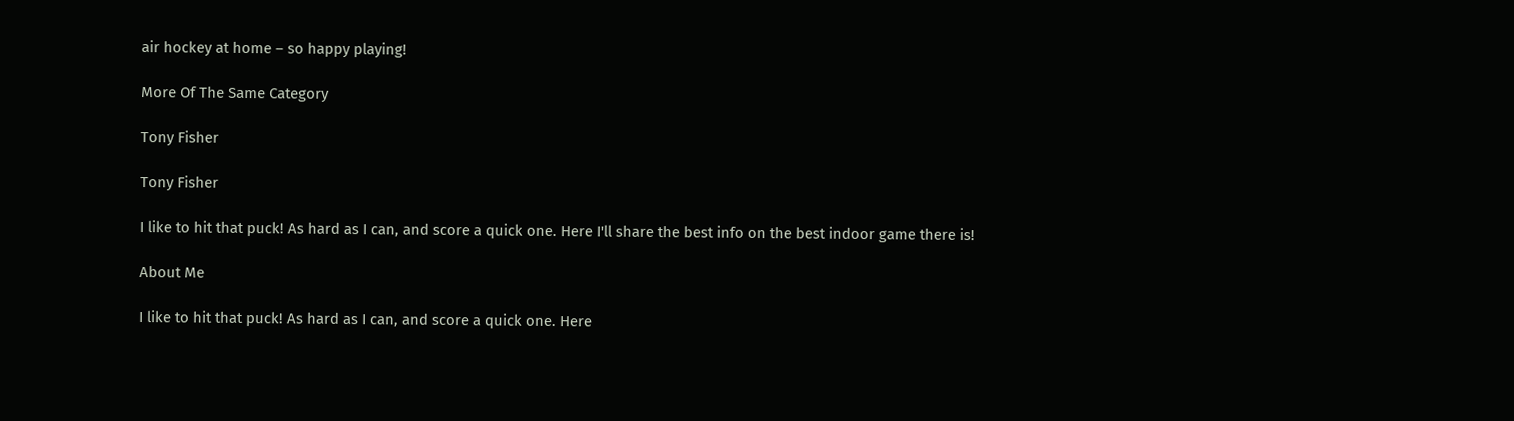air hockey at home – so happy playing!

More Of The Same Category

Tony Fisher

Tony Fisher

I like to hit that puck! As hard as I can, and score a quick one. Here I'll share the best info on the best indoor game there is!

About Me

I like to hit that puck! As hard as I can, and score a quick one. Here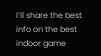I’ll share the best info on the best indoor game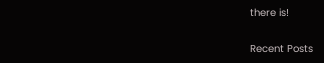there is!

Recent Posts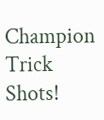Champion Trick Shots!